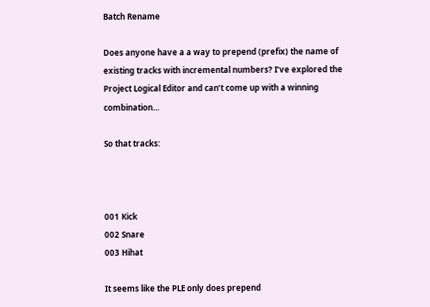Batch Rename

Does anyone have a a way to prepend (prefix) the name of existing tracks with incremental numbers? I’ve explored the Project Logical Editor and can’t come up with a winning combination…

So that tracks:



001 Kick
002 Snare
003 Hihat

It seems like the PLE only does prepend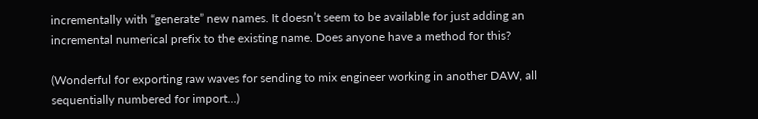incrementally with “generate” new names. It doesn’t seem to be available for just adding an incremental numerical prefix to the existing name. Does anyone have a method for this?

(Wonderful for exporting raw waves for sending to mix engineer working in another DAW, all sequentially numbered for import…)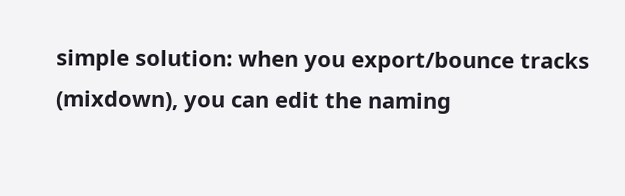simple solution: when you export/bounce tracks (mixdown), you can edit the naming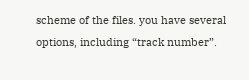scheme of the files. you have several options, including “track number”.